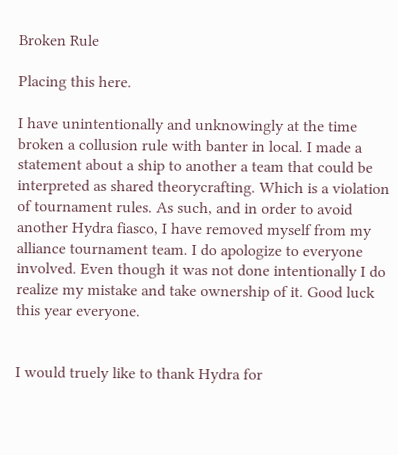Broken Rule

Placing this here.

I have unintentionally and unknowingly at the time broken a collusion rule with banter in local. I made a statement about a ship to another a team that could be interpreted as shared theorycrafting. Which is a violation of tournament rules. As such, and in order to avoid another Hydra fiasco, I have removed myself from my alliance tournament team. I do apologize to everyone involved. Even though it was not done intentionally I do realize my mistake and take ownership of it. Good luck this year everyone.


I would truely like to thank Hydra for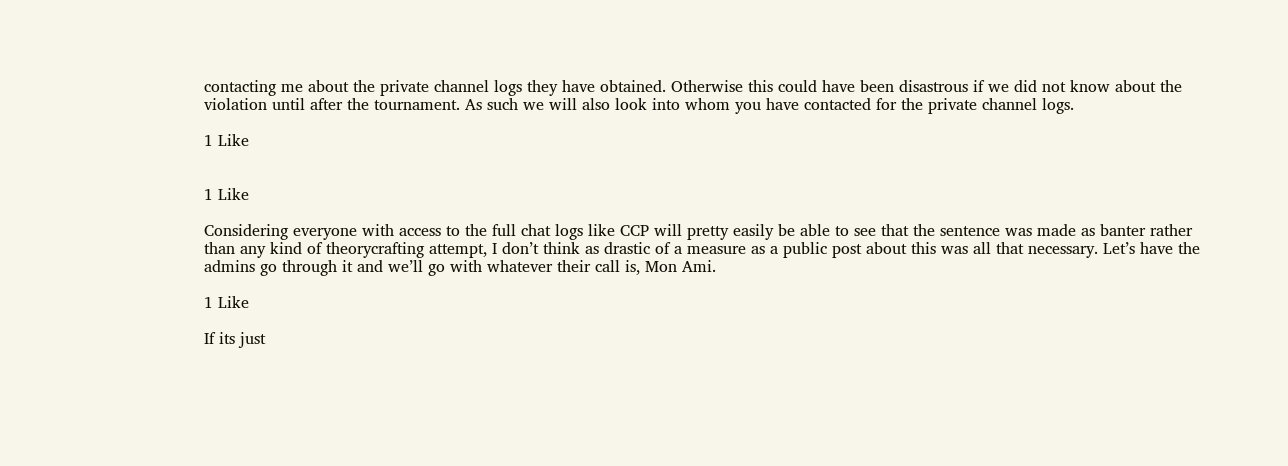contacting me about the private channel logs they have obtained. Otherwise this could have been disastrous if we did not know about the violation until after the tournament. As such we will also look into whom you have contacted for the private channel logs.

1 Like


1 Like

Considering everyone with access to the full chat logs like CCP will pretty easily be able to see that the sentence was made as banter rather than any kind of theorycrafting attempt, I don’t think as drastic of a measure as a public post about this was all that necessary. Let’s have the admins go through it and we’ll go with whatever their call is, Mon Ami.

1 Like

If its just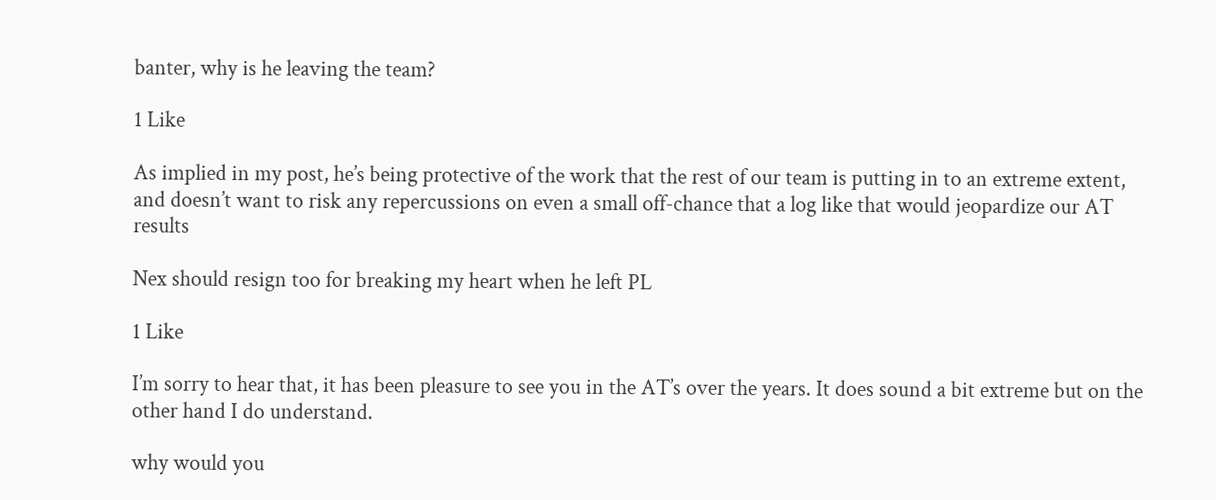banter, why is he leaving the team?

1 Like

As implied in my post, he’s being protective of the work that the rest of our team is putting in to an extreme extent, and doesn’t want to risk any repercussions on even a small off-chance that a log like that would jeopardize our AT results

Nex should resign too for breaking my heart when he left PL

1 Like

I’m sorry to hear that, it has been pleasure to see you in the AT’s over the years. It does sound a bit extreme but on the other hand I do understand.

why would you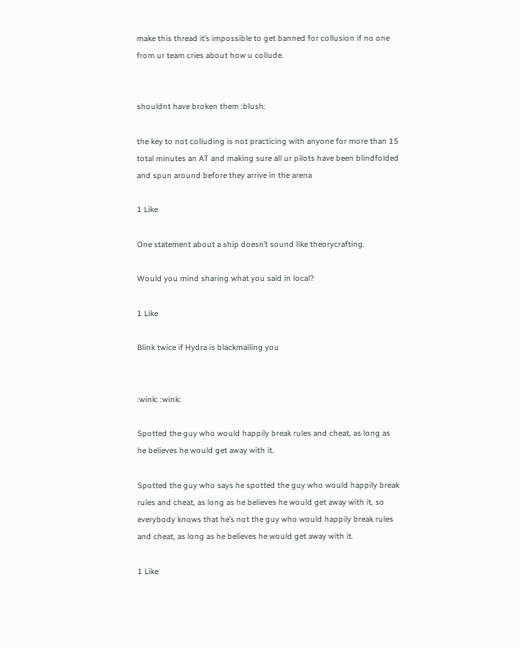make this thread it’s impossible to get banned for collusion if no one from ur team cries about how u collude.


shouldnt have broken them :blush:

the key to not colluding is not practicing with anyone for more than 15 total minutes an AT and making sure all ur pilots have been blindfolded and spun around before they arrive in the arena

1 Like

One statement about a ship doesn’t sound like theorycrafting.

Would you mind sharing what you said in local?

1 Like

Blink twice if Hydra is blackmailing you


:wink: :wink:

Spotted the guy who would happily break rules and cheat, as long as he believes he would get away with it.

Spotted the guy who says he spotted the guy who would happily break rules and cheat, as long as he believes he would get away with it, so everybody knows that he’s not the guy who would happily break rules and cheat, as long as he believes he would get away with it.

1 Like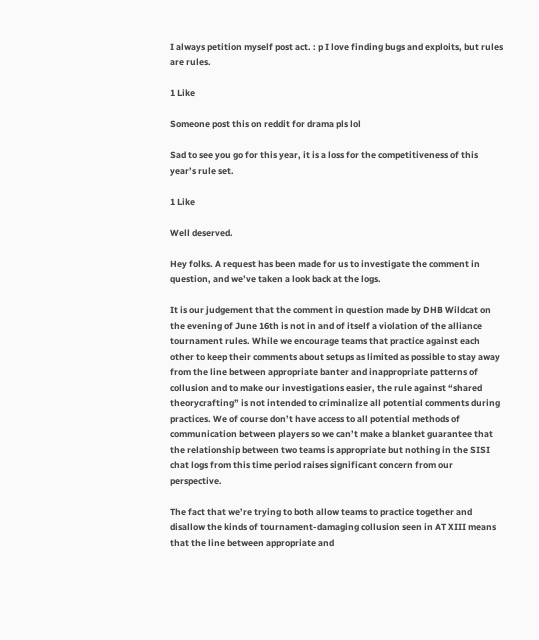I always petition myself post act. : p I love finding bugs and exploits, but rules are rules.

1 Like

Someone post this on reddit for drama pls lol

Sad to see you go for this year, it is a loss for the competitiveness of this year’s rule set.

1 Like

Well deserved.

Hey folks. A request has been made for us to investigate the comment in question, and we’ve taken a look back at the logs.

It is our judgement that the comment in question made by DHB Wildcat on the evening of June 16th is not in and of itself a violation of the alliance tournament rules. While we encourage teams that practice against each other to keep their comments about setups as limited as possible to stay away from the line between appropriate banter and inappropriate patterns of collusion and to make our investigations easier, the rule against “shared theorycrafting” is not intended to criminalize all potential comments during practices. We of course don’t have access to all potential methods of communication between players so we can’t make a blanket guarantee that the relationship between two teams is appropriate but nothing in the SISI chat logs from this time period raises significant concern from our perspective.

The fact that we’re trying to both allow teams to practice together and disallow the kinds of tournament-damaging collusion seen in AT XIII means that the line between appropriate and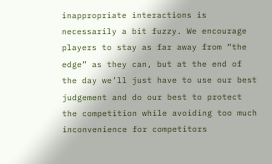inappropriate interactions is necessarily a bit fuzzy. We encourage players to stay as far away from “the edge” as they can, but at the end of the day we’ll just have to use our best judgement and do our best to protect the competition while avoiding too much inconvenience for competitors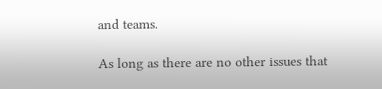and teams.

As long as there are no other issues that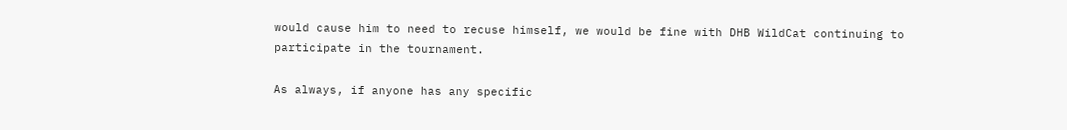would cause him to need to recuse himself, we would be fine with DHB WildCat continuing to participate in the tournament.

As always, if anyone has any specific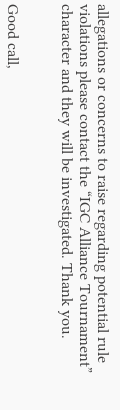allegations or concerns to raise regarding potential rule violations please contact the “IGC Alliance Tournament” character and they will be investigated. Thank you.


Good call,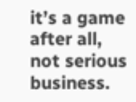it’s a game after all, not serious business.